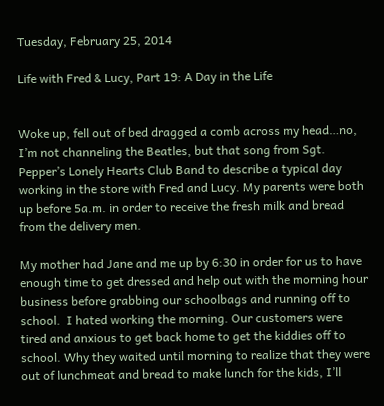Tuesday, February 25, 2014

Life with Fred & Lucy, Part 19: A Day in the Life


Woke up, fell out of bed dragged a comb across my head…no, I’m not channeling the Beatles, but that song from Sgt. Pepper’s Lonely Hearts Club Band to describe a typical day working in the store with Fred and Lucy. My parents were both up before 5a.m. in order to receive the fresh milk and bread from the delivery men.

My mother had Jane and me up by 6:30 in order for us to have enough time to get dressed and help out with the morning hour business before grabbing our schoolbags and running off to school.  I hated working the morning. Our customers were tired and anxious to get back home to get the kiddies off to school. Why they waited until morning to realize that they were out of lunchmeat and bread to make lunch for the kids, I’ll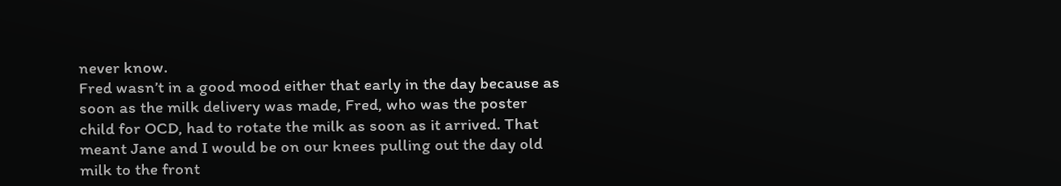never know.
Fred wasn’t in a good mood either that early in the day because as soon as the milk delivery was made, Fred, who was the poster child for OCD, had to rotate the milk as soon as it arrived. That meant Jane and I would be on our knees pulling out the day old milk to the front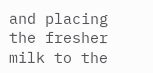and placing the fresher milk to the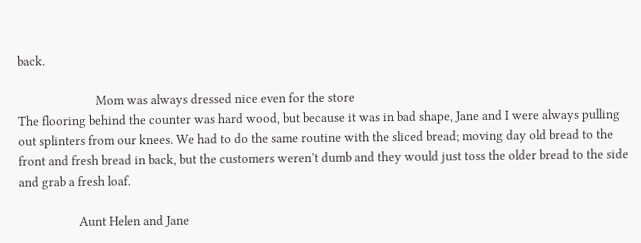back.

                          Mom was always dressed nice even for the store
The flooring behind the counter was hard wood, but because it was in bad shape, Jane and I were always pulling out splinters from our knees. We had to do the same routine with the sliced bread; moving day old bread to the front and fresh bread in back, but the customers weren’t dumb and they would just toss the older bread to the side and grab a fresh loaf.

                    Aunt Helen and Jane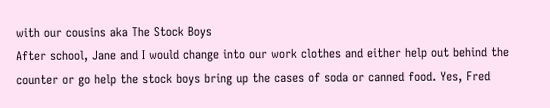with our cousins aka The Stock Boys
After school, Jane and I would change into our work clothes and either help out behind the counter or go help the stock boys bring up the cases of soda or canned food. Yes, Fred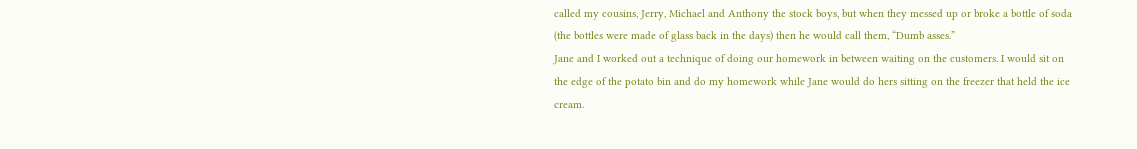called my cousins, Jerry, Michael and Anthony the stock boys, but when they messed up or broke a bottle of soda (the bottles were made of glass back in the days) then he would call them, “Dumb asses.”
Jane and I worked out a technique of doing our homework in between waiting on the customers. I would sit on the edge of the potato bin and do my homework while Jane would do hers sitting on the freezer that held the ice cream.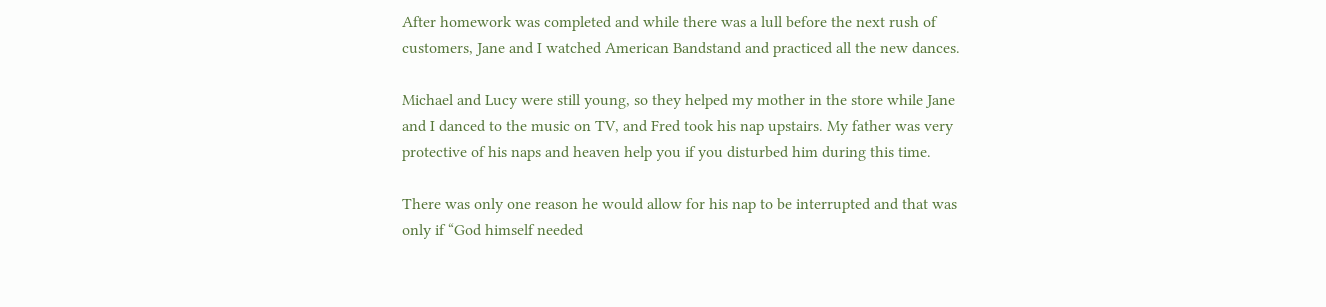After homework was completed and while there was a lull before the next rush of customers, Jane and I watched American Bandstand and practiced all the new dances.

Michael and Lucy were still young, so they helped my mother in the store while Jane and I danced to the music on TV, and Fred took his nap upstairs. My father was very protective of his naps and heaven help you if you disturbed him during this time.

There was only one reason he would allow for his nap to be interrupted and that was only if “God himself needed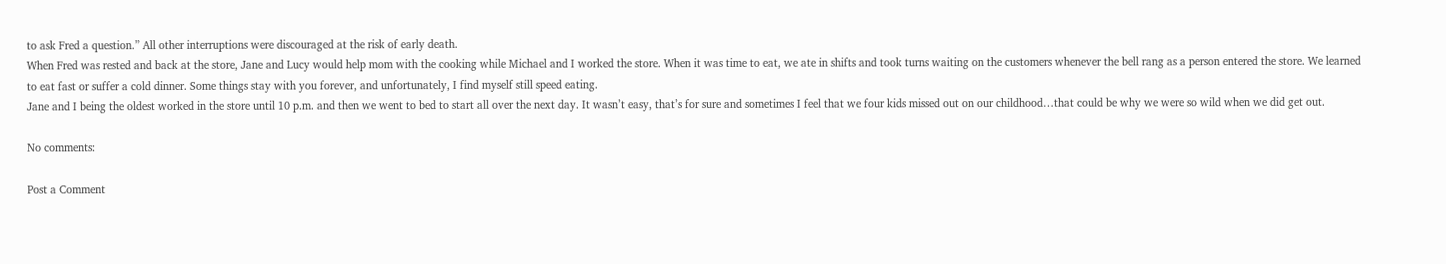to ask Fred a question.” All other interruptions were discouraged at the risk of early death.
When Fred was rested and back at the store, Jane and Lucy would help mom with the cooking while Michael and I worked the store. When it was time to eat, we ate in shifts and took turns waiting on the customers whenever the bell rang as a person entered the store. We learned to eat fast or suffer a cold dinner. Some things stay with you forever, and unfortunately, I find myself still speed eating.
Jane and I being the oldest worked in the store until 10 p.m. and then we went to bed to start all over the next day. It wasn’t easy, that’s for sure and sometimes I feel that we four kids missed out on our childhood…that could be why we were so wild when we did get out.

No comments:

Post a Comment